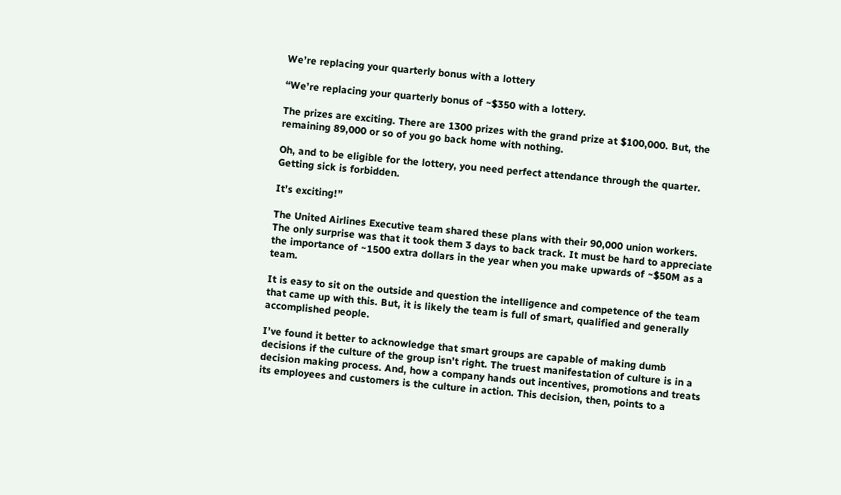We’re replacing your quarterly bonus with a lottery

“We’re replacing your quarterly bonus of ~$350 with a lottery.

The prizes are exciting. There are 1300 prizes with the grand prize at $100,000. But, the remaining 89,000 or so of you go back home with nothing.

Oh, and to be eligible for the lottery, you need perfect attendance through the quarter. Getting sick is forbidden.

It’s exciting!”

The United Airlines Executive team shared these plans with their 90,000 union workers. The only surprise was that it took them 3 days to back track. It must be hard to appreciate the importance of ~1500 extra dollars in the year when you make upwards of ~$50M as a team.

It is easy to sit on the outside and question the intelligence and competence of the team that came up with this. But, it is likely the team is full of smart, qualified and generally accomplished people.

I’ve found it better to acknowledge that smart groups are capable of making dumb decisions if the culture of the group isn’t right. The truest manifestation of culture is in a decision making process. And, how a company hands out incentives, promotions and treats its employees and customers is the culture in action. This decision, then, points to a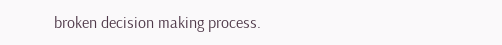broken decision making process.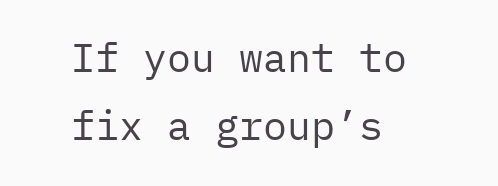If you want to fix a group’s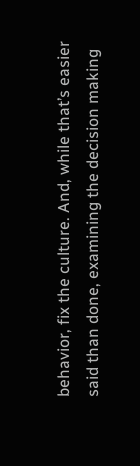behavior, fix the culture. And, while that’s easier said than done, examining the decision making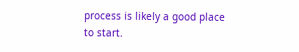process is likely a good place to start.